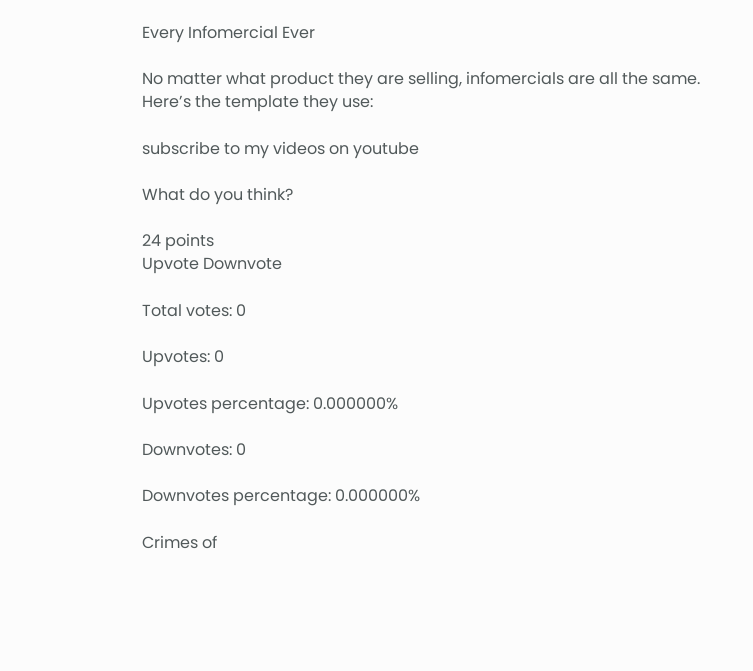Every Infomercial Ever

No matter what product they are selling, infomercials are all the same. Here’s the template they use:

subscribe to my videos on youtube

What do you think?

24 points
Upvote Downvote

Total votes: 0

Upvotes: 0

Upvotes percentage: 0.000000%

Downvotes: 0

Downvotes percentage: 0.000000%

Crimes of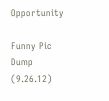Opportunity

Funny Pic Dump (9.26.12)